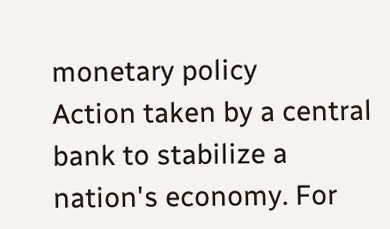monetary policy
Action taken by a central bank to stabilize a nation's economy. For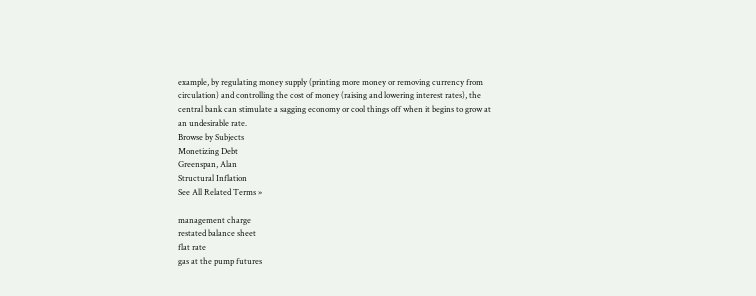example, by regulating money supply (printing more money or removing currency from circulation) and controlling the cost of money (raising and lowering interest rates), the central bank can stimulate a sagging economy or cool things off when it begins to grow at an undesirable rate.
Browse by Subjects
Monetizing Debt
Greenspan, Alan
Structural Inflation
See All Related Terms »

management charge
restated balance sheet
flat rate
gas at the pump futures